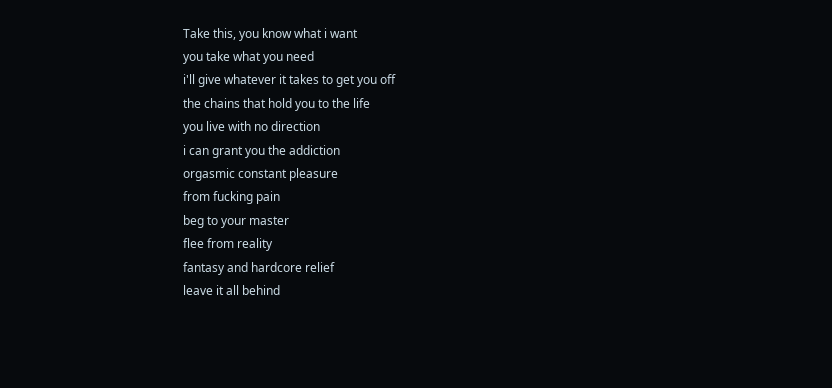Take this, you know what i want
you take what you need
i'll give whatever it takes to get you off
the chains that hold you to the life
you live with no direction
i can grant you the addiction
orgasmic constant pleasure
from fucking pain
beg to your master
flee from reality
fantasy and hardcore relief
leave it all behind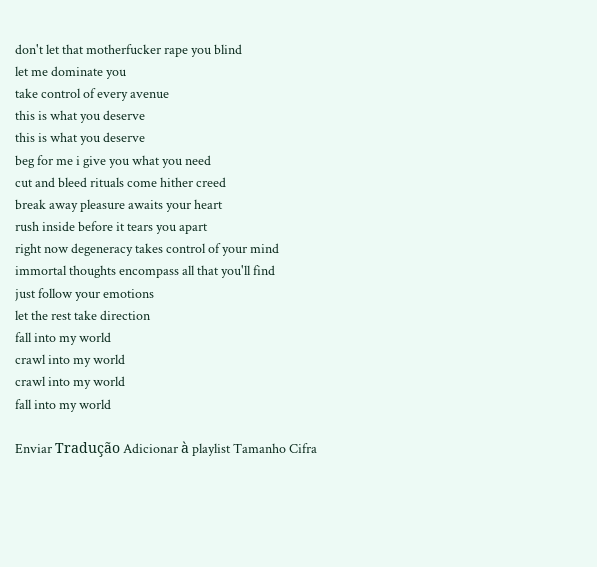don't let that motherfucker rape you blind
let me dominate you
take control of every avenue
this is what you deserve
this is what you deserve
beg for me i give you what you need
cut and bleed rituals come hither creed
break away pleasure awaits your heart
rush inside before it tears you apart
right now degeneracy takes control of your mind
immortal thoughts encompass all that you'll find
just follow your emotions
let the rest take direction
fall into my world
crawl into my world
crawl into my world
fall into my world

Enviar Tradução Adicionar à playlist Tamanho Cifra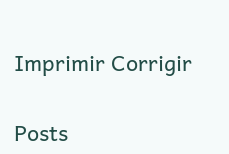Imprimir Corrigir

Posts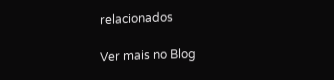relacionados

Ver mais no Blog